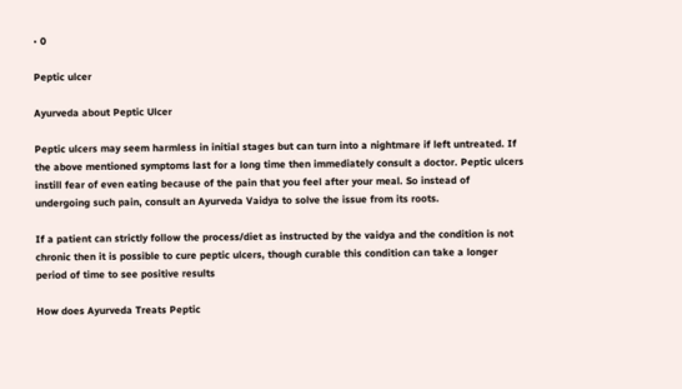• 0

Peptic ulcer

Ayurveda about Peptic Ulcer

Peptic ulcers may seem harmless in initial stages but can turn into a nightmare if left untreated. If the above mentioned symptoms last for a long time then immediately consult a doctor. Peptic ulcers instill fear of even eating because of the pain that you feel after your meal. So instead of undergoing such pain, consult an Ayurveda Vaidya to solve the issue from its roots.

If a patient can strictly follow the process/diet as instructed by the vaidya and the condition is not chronic then it is possible to cure peptic ulcers, though curable this condition can take a longer period of time to see positive results

How does Ayurveda Treats Peptic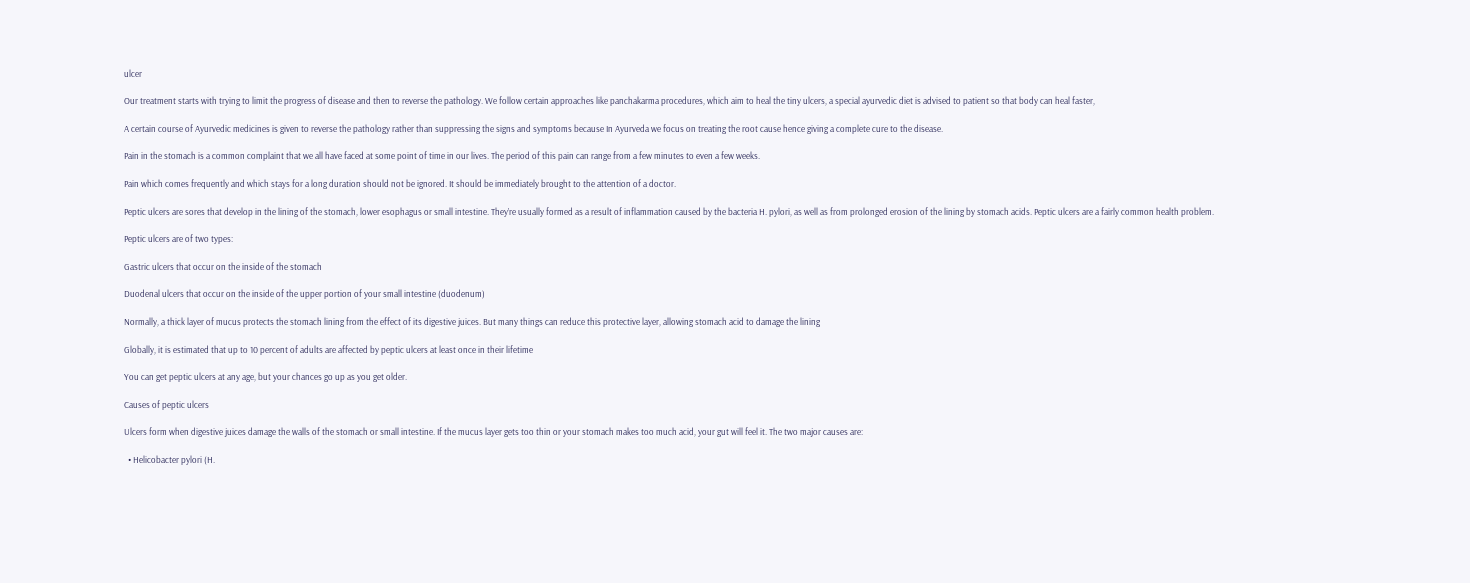ulcer

Our treatment starts with trying to limit the progress of disease and then to reverse the pathology. We follow certain approaches like panchakarma procedures, which aim to heal the tiny ulcers, a special ayurvedic diet is advised to patient so that body can heal faster,

A certain course of Ayurvedic medicines is given to reverse the pathology rather than suppressing the signs and symptoms because In Ayurveda we focus on treating the root cause hence giving a complete cure to the disease.

Pain in the stomach is a common complaint that we all have faced at some point of time in our lives. The period of this pain can range from a few minutes to even a few weeks.

Pain which comes frequently and which stays for a long duration should not be ignored. It should be immediately brought to the attention of a doctor.

Peptic ulcers are sores that develop in the lining of the stomach, lower esophagus or small intestine. They’re usually formed as a result of inflammation caused by the bacteria H. pylori, as well as from prolonged erosion of the lining by stomach acids. Peptic ulcers are a fairly common health problem.

Peptic ulcers are of two types:

Gastric ulcers that occur on the inside of the stomach

Duodenal ulcers that occur on the inside of the upper portion of your small intestine (duodenum)

Normally, a thick layer of mucus protects the stomach lining from the effect of its digestive juices. But many things can reduce this protective layer, allowing stomach acid to damage the lining

Globally, it is estimated that up to 10 percent of adults are affected by peptic ulcers at least once in their lifetime

You can get peptic ulcers at any age, but your chances go up as you get older.

Causes of peptic ulcers

Ulcers form when digestive juices damage the walls of the stomach or small intestine. If the mucus layer gets too thin or your stomach makes too much acid, your gut will feel it. The two major causes are:

  • Helicobacter pylori (H.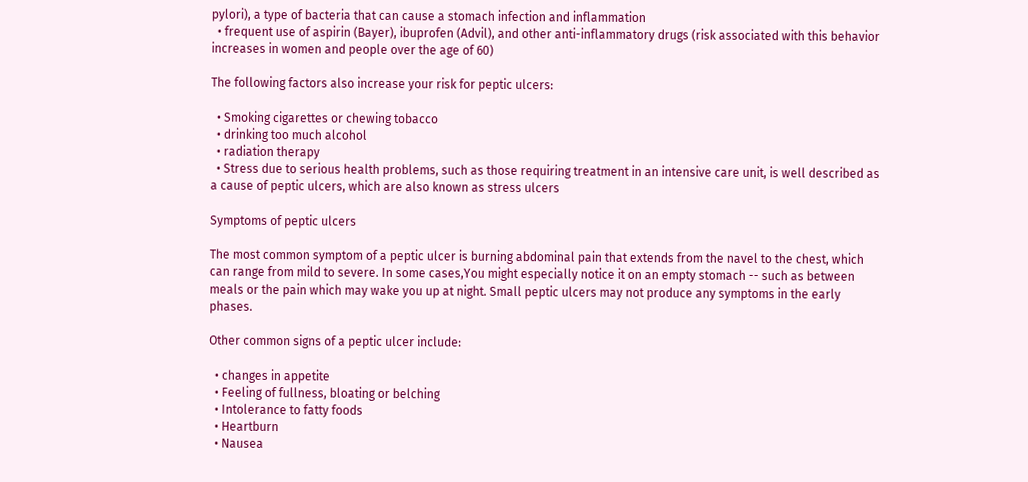pylori), a type of bacteria that can cause a stomach infection and inflammation
  • frequent use of aspirin (Bayer), ibuprofen (Advil), and other anti-inflammatory drugs (risk associated with this behavior increases in women and people over the age of 60)

The following factors also increase your risk for peptic ulcers:

  • Smoking cigarettes or chewing tobacco
  • drinking too much alcohol
  • radiation therapy
  • Stress due to serious health problems, such as those requiring treatment in an intensive care unit, is well described as a cause of peptic ulcers, which are also known as stress ulcers

Symptoms of peptic ulcers

The most common symptom of a peptic ulcer is burning abdominal pain that extends from the navel to the chest, which can range from mild to severe. In some cases,You might especially notice it on an empty stomach -- such as between meals or the pain which may wake you up at night. Small peptic ulcers may not produce any symptoms in the early phases.

Other common signs of a peptic ulcer include:

  • changes in appetite
  • Feeling of fullness, bloating or belching
  • Intolerance to fatty foods
  • Heartburn
  • Nausea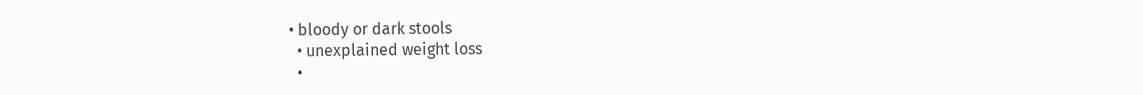• bloody or dark stools
  • unexplained weight loss
  •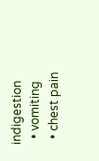indigestion
  • vomiting
  • chest pain